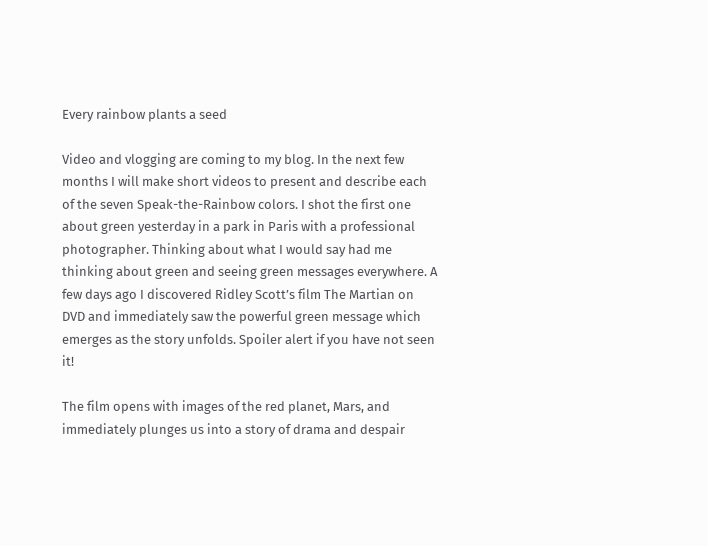Every rainbow plants a seed

Video and vlogging are coming to my blog. In the next few months I will make short videos to present and describe each of the seven Speak-the-Rainbow colors. I shot the first one about green yesterday in a park in Paris with a professional photographer. Thinking about what I would say had me thinking about green and seeing green messages everywhere. A few days ago I discovered Ridley Scott’s film The Martian on DVD and immediately saw the powerful green message which emerges as the story unfolds. Spoiler alert if you have not seen it!

The film opens with images of the red planet, Mars, and immediately plunges us into a story of drama and despair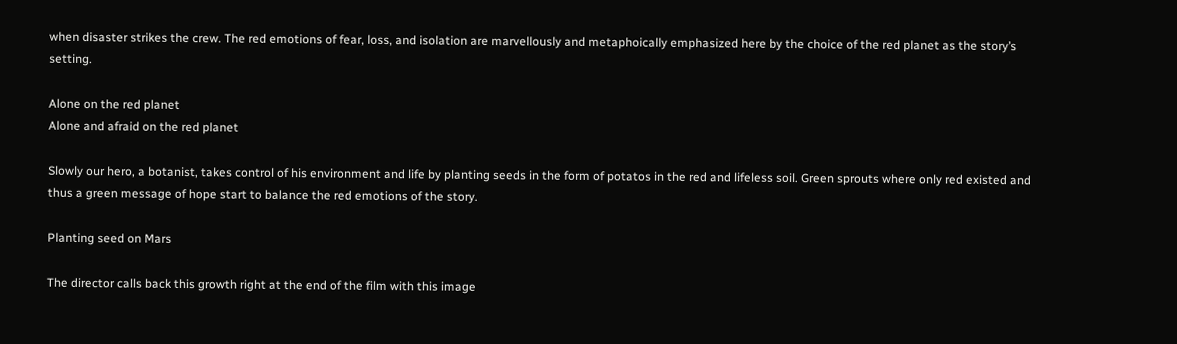when disaster strikes the crew. The red emotions of fear, loss, and isolation are marvellously and metaphoically emphasized here by the choice of the red planet as the story’s setting.

Alone on the red planet
Alone and afraid on the red planet

Slowly our hero, a botanist, takes control of his environment and life by planting seeds in the form of potatos in the red and lifeless soil. Green sprouts where only red existed and thus a green message of hope start to balance the red emotions of the story.

Planting seed on Mars

The director calls back this growth right at the end of the film with this image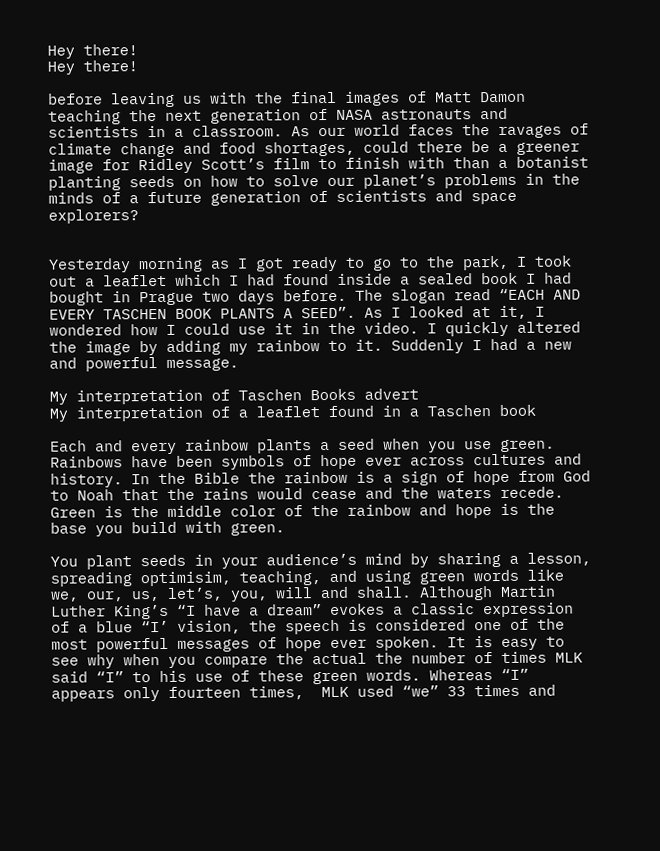Hey there!
Hey there!

before leaving us with the final images of Matt Damon teaching the next generation of NASA astronauts and scientists in a classroom. As our world faces the ravages of climate change and food shortages, could there be a greener image for Ridley Scott’s film to finish with than a botanist planting seeds on how to solve our planet’s problems in the minds of a future generation of scientists and space explorers?


Yesterday morning as I got ready to go to the park, I took out a leaflet which I had found inside a sealed book I had bought in Prague two days before. The slogan read “EACH AND EVERY TASCHEN BOOK PLANTS A SEED”. As I looked at it, I wondered how I could use it in the video. I quickly altered the image by adding my rainbow to it. Suddenly I had a new and powerful message.

My interpretation of Taschen Books advert
My interpretation of a leaflet found in a Taschen book

Each and every rainbow plants a seed when you use green. Rainbows have been symbols of hope ever across cultures and history. In the Bible the rainbow is a sign of hope from God to Noah that the rains would cease and the waters recede. Green is the middle color of the rainbow and hope is the base you build with green.

You plant seeds in your audience’s mind by sharing a lesson, spreading optimisim, teaching, and using green words like we, our, us, let’s, you, will and shall. Although Martin Luther King’s “I have a dream” evokes a classic expression of a blue “I’ vision, the speech is considered one of the most powerful messages of hope ever spoken. It is easy to see why when you compare the actual the number of times MLK said “I” to his use of these green words. Whereas “I” appears only fourteen times,  MLK used “we” 33 times and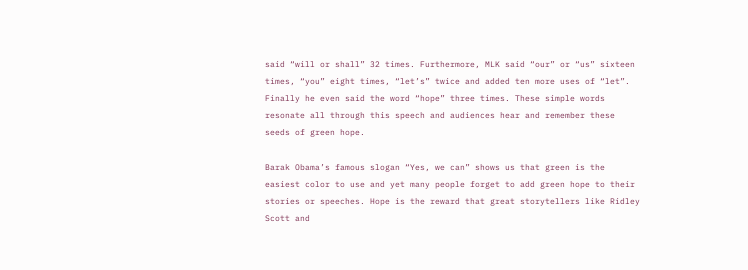said “will or shall” 32 times. Furthermore, MLK said “our” or “us” sixteen times, “you” eight times, “let’s” twice and added ten more uses of “let”.  Finally he even said the word “hope” three times. These simple words resonate all through this speech and audiences hear and remember these seeds of green hope.

Barak Obama’s famous slogan “Yes, we can” shows us that green is the easiest color to use and yet many people forget to add green hope to their stories or speeches. Hope is the reward that great storytellers like Ridley Scott and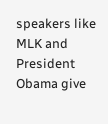speakers like MLK and President Obama give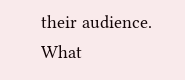their audience. What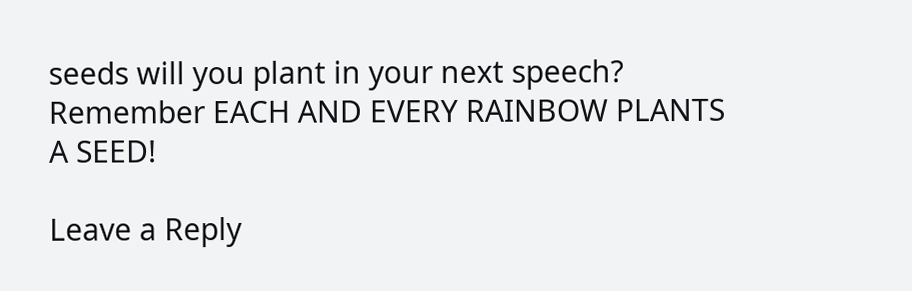seeds will you plant in your next speech? Remember EACH AND EVERY RAINBOW PLANTS A SEED!

Leave a Reply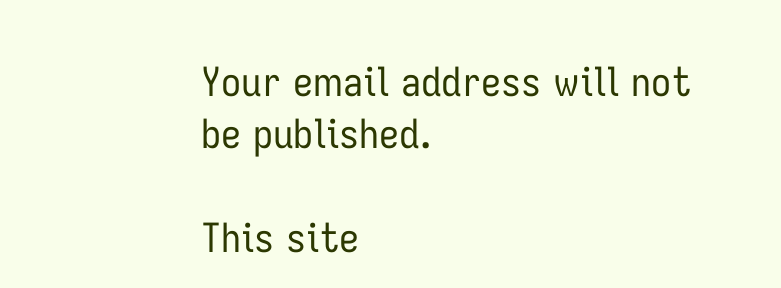Your email address will not be published.

This site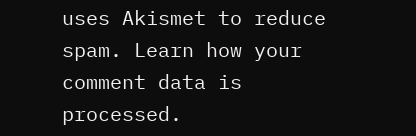uses Akismet to reduce spam. Learn how your comment data is processed.